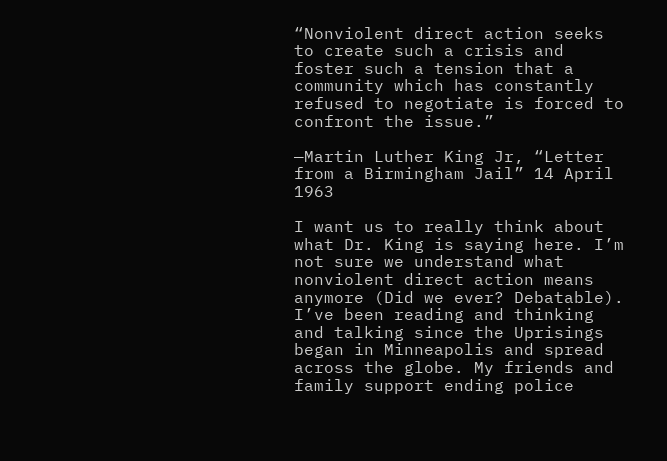“Nonviolent direct action seeks to create such a crisis and foster such a tension that a community which has constantly refused to negotiate is forced to confront the issue.”

—Martin Luther King Jr, “Letter from a Birmingham Jail” 14 April 1963

I want us to really think about what Dr. King is saying here. I’m not sure we understand what nonviolent direct action means anymore (Did we ever? Debatable). I’ve been reading and thinking and talking since the Uprisings began in Minneapolis and spread across the globe. My friends and family support ending police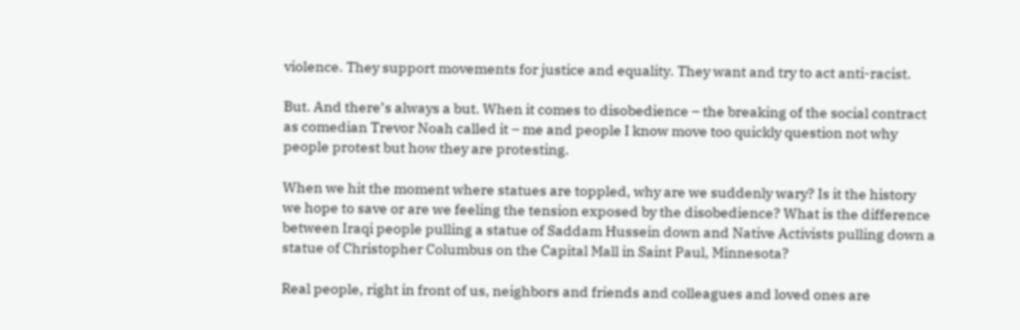violence. They support movements for justice and equality. They want and try to act anti-racist.

But. And there’s always a but. When it comes to disobedience – the breaking of the social contract as comedian Trevor Noah called it – me and people I know move too quickly question not why people protest but how they are protesting.

When we hit the moment where statues are toppled, why are we suddenly wary? Is it the history we hope to save or are we feeling the tension exposed by the disobedience? What is the difference between Iraqi people pulling a statue of Saddam Hussein down and Native Activists pulling down a statue of Christopher Columbus on the Capital Mall in Saint Paul, Minnesota?

Real people, right in front of us, neighbors and friends and colleagues and loved ones are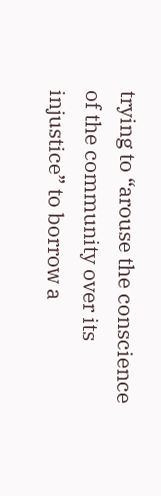trying to “arouse the conscience of the community over its injustice” to borrow a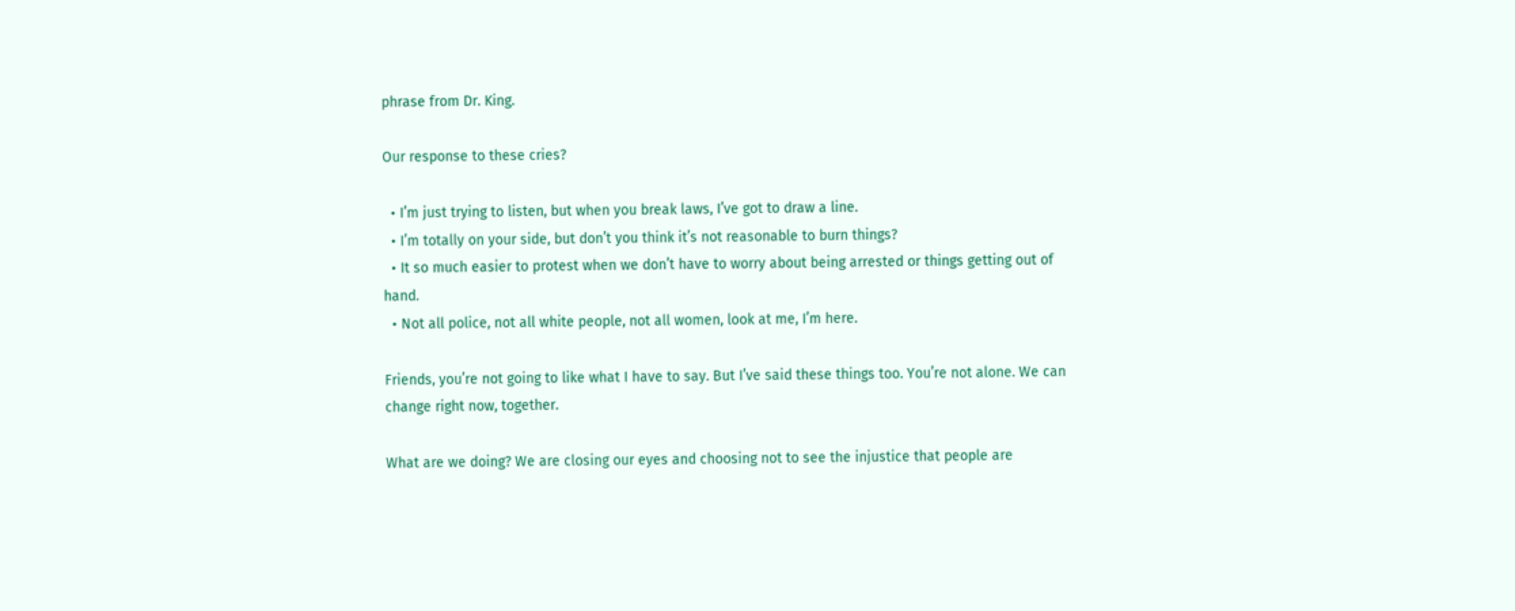phrase from Dr. King.

Our response to these cries?

  • I’m just trying to listen, but when you break laws, I’ve got to draw a line.
  • I’m totally on your side, but don’t you think it’s not reasonable to burn things?
  • It so much easier to protest when we don’t have to worry about being arrested or things getting out of hand.
  • Not all police, not all white people, not all women, look at me, I’m here.

Friends, you’re not going to like what I have to say. But I’ve said these things too. You’re not alone. We can change right now, together.

What are we doing? We are closing our eyes and choosing not to see the injustice that people are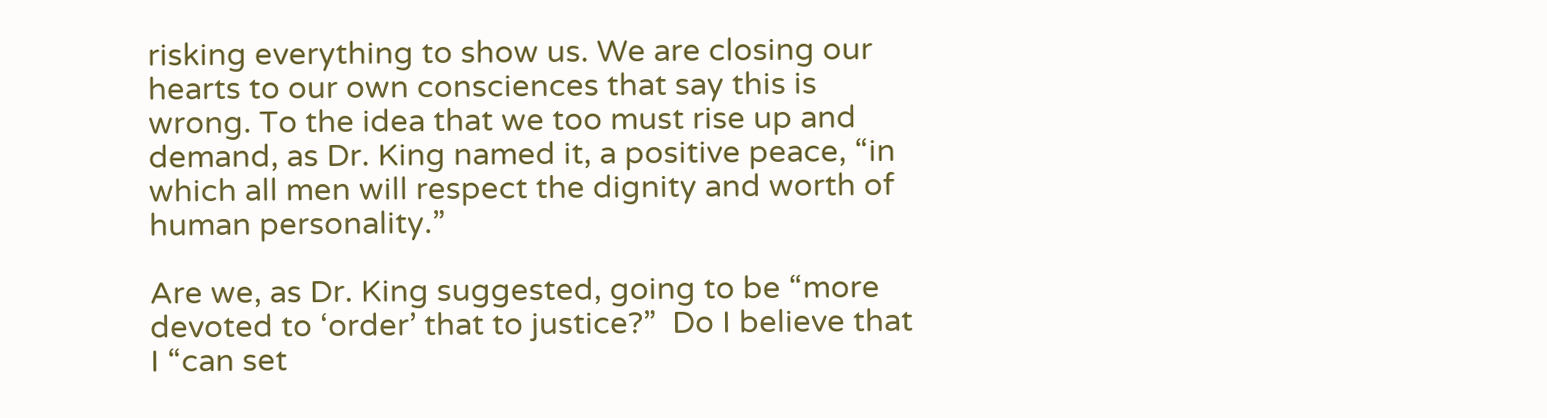risking everything to show us. We are closing our hearts to our own consciences that say this is wrong. To the idea that we too must rise up and demand, as Dr. King named it, a positive peace, “in which all men will respect the dignity and worth of human personality.”

Are we, as Dr. King suggested, going to be “more devoted to ‘order’ that to justice?”  Do I believe that I “can set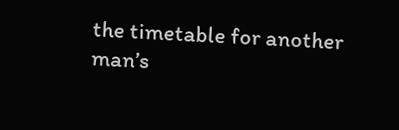the timetable for another man’s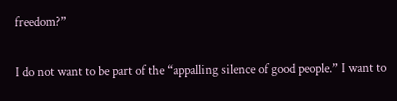freedom?”

I do not want to be part of the “appalling silence of good people.” I want to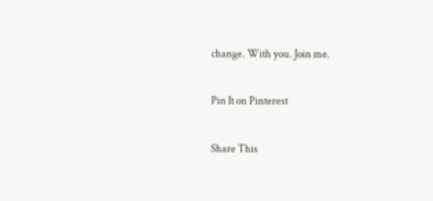change. With you. Join me.

Pin It on Pinterest

Share This